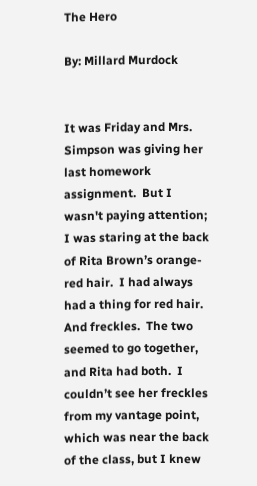The Hero

By: Millard Murdock


It was Friday and Mrs. Simpson was giving her last homework assignment.  But I wasn't paying attention; I was staring at the back of Rita Brown’s orange-red hair.  I had always had a thing for red hair.  And freckles.  The two seemed to go together, and Rita had both.  I couldn’t see her freckles from my vantage point, which was near the back of the class, but I knew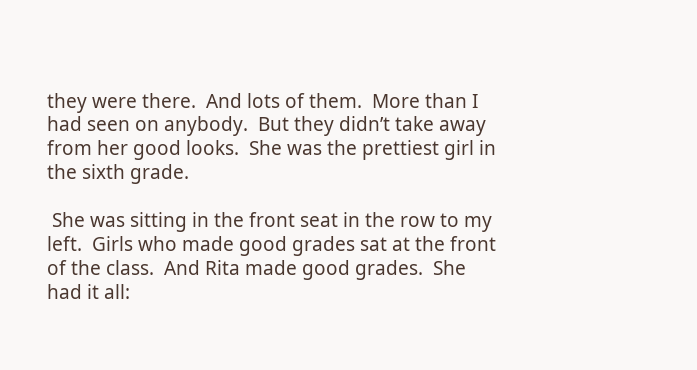they were there.  And lots of them.  More than I had seen on anybody.  But they didn’t take away from her good looks.  She was the prettiest girl in the sixth grade.

 She was sitting in the front seat in the row to my left.  Girls who made good grades sat at the front of the class.  And Rita made good grades.  She had it all: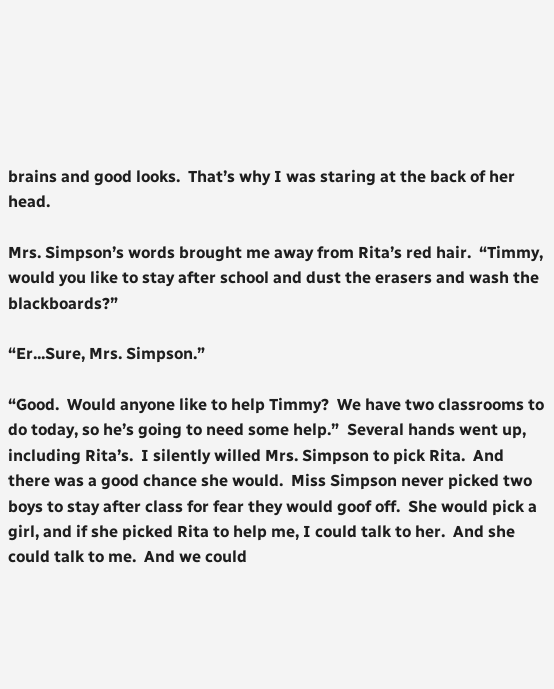brains and good looks.  That’s why I was staring at the back of her head.

Mrs. Simpson’s words brought me away from Rita’s red hair.  “Timmy, would you like to stay after school and dust the erasers and wash the blackboards?”

“Er...Sure, Mrs. Simpson.”

“Good.  Would anyone like to help Timmy?  We have two classrooms to do today, so he’s going to need some help.”  Several hands went up, including Rita’s.  I silently willed Mrs. Simpson to pick Rita.  And there was a good chance she would.  Miss Simpson never picked two boys to stay after class for fear they would goof off.  She would pick a girl, and if she picked Rita to help me, I could talk to her.  And she could talk to me.  And we could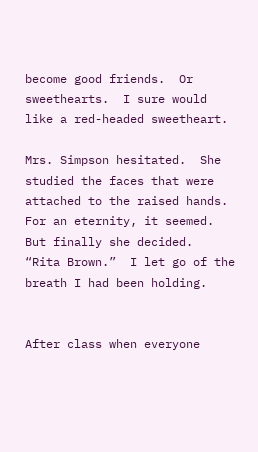become good friends.  Or sweethearts.  I sure would like a red-headed sweetheart.

Mrs. Simpson hesitated.  She studied the faces that were attached to the raised hands.  For an eternity, it seemed.  But finally she decided.  “Rita Brown.”  I let go of the breath I had been holding.


After class when everyone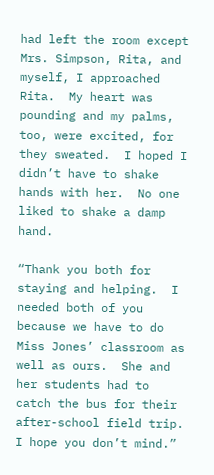had left the room except Mrs. Simpson, Rita, and myself, I approached Rita.  My heart was pounding and my palms, too, were excited, for they sweated.  I hoped I didn’t have to shake hands with her.  No one liked to shake a damp hand.

“Thank you both for staying and helping.  I needed both of you because we have to do Miss Jones’ classroom as well as ours.  She and her students had to catch the bus for their after-school field trip.  I hope you don’t mind.”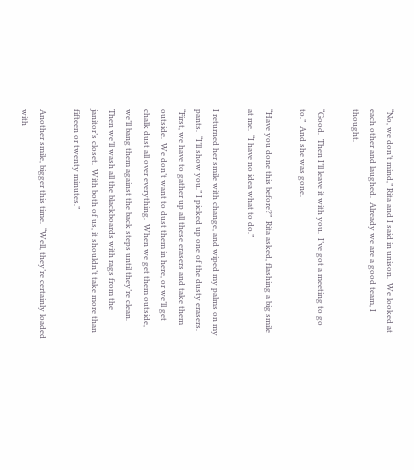“No, we don’t mind,” Rita and I said in unison.  We looked at each other and laughed.  Already we are a good team, I thought.

“Good.  Then I’ll leave it with you.  I’ve got a meeting to go to.”  And she was gone.

“Have you done this before?”  Rita asked, flashing a big smile at me.  “I have no idea what to do.”

I returned her smile with change, and wiped my palms on my pants.  “I’ll show you.” I picked up one of the dusty erasers.  “First, we have to gather up all these erasers and take them outside.  We don’t want to dust them in here, or we’ll get chalk dust all over everything.  When we get them outside, we’ll bang them against the back steps until they’re clean.  Then we’ll wash all the blackboards with rags from the janitor’s closet.  With both of us, it shouldn’t take more than fifteen or twenty minutes.”

Another smile, bigger this time.  “Well, they’re certainly loaded with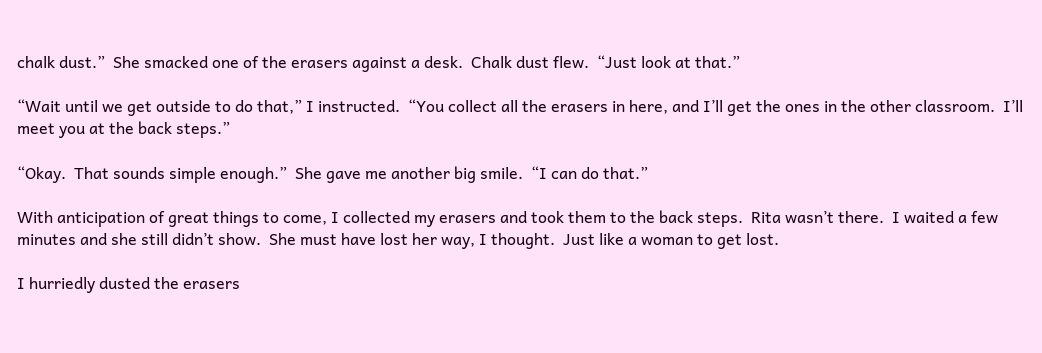chalk dust.”  She smacked one of the erasers against a desk.  Chalk dust flew.  “Just look at that.”

“Wait until we get outside to do that,” I instructed.  “You collect all the erasers in here, and I’ll get the ones in the other classroom.  I’ll meet you at the back steps.”

“Okay.  That sounds simple enough.”  She gave me another big smile.  “I can do that.”

With anticipation of great things to come, I collected my erasers and took them to the back steps.  Rita wasn’t there.  I waited a few minutes and she still didn’t show.  She must have lost her way, I thought.  Just like a woman to get lost.

I hurriedly dusted the erasers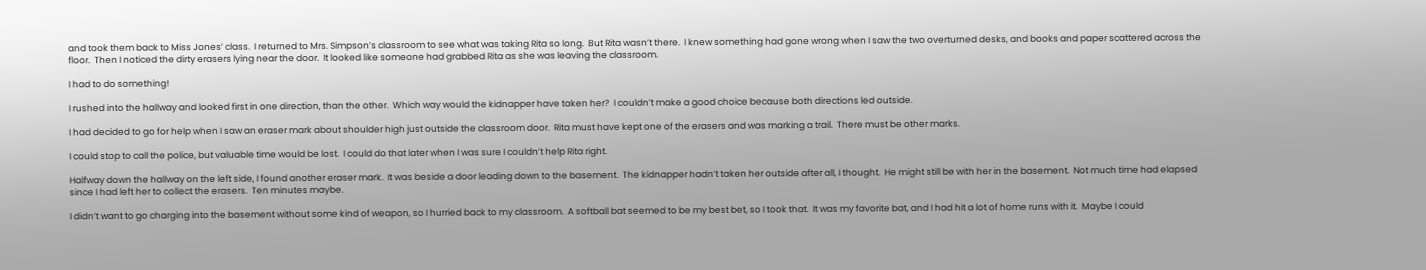and took them back to Miss Jones’ class.  I returned to Mrs. Simpson’s classroom to see what was taking Rita so long.  But Rita wasn’t there.  I knew something had gone wrong when I saw the two overturned desks, and books and paper scattered across the floor.  Then I noticed the dirty erasers lying near the door.  It looked like someone had grabbed Rita as she was leaving the classroom.

I had to do something!

I rushed into the hallway and looked first in one direction, than the other.  Which way would the kidnapper have taken her?  I couldn’t make a good choice because both directions led outside.

I had decided to go for help when I saw an eraser mark about shoulder high just outside the classroom door.  Rita must have kept one of the erasers and was marking a trail.  There must be other marks.

I could stop to call the police, but valuable time would be lost.  I could do that later when I was sure I couldn’t help Rita right.

Halfway down the hallway on the left side, I found another eraser mark.  It was beside a door leading down to the basement.  The kidnapper hadn’t taken her outside after all, I thought.  He might still be with her in the basement.  Not much time had elapsed since I had left her to collect the erasers.  Ten minutes maybe.

I didn’t want to go charging into the basement without some kind of weapon, so I hurried back to my classroom.  A softball bat seemed to be my best bet, so I took that.  It was my favorite bat, and I had hit a lot of home runs with it.  Maybe I could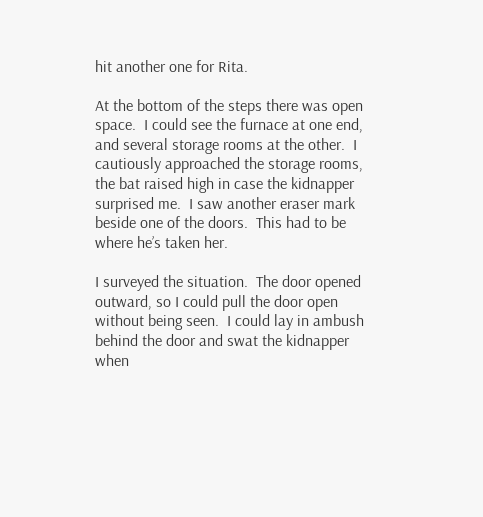hit another one for Rita.

At the bottom of the steps there was open space.  I could see the furnace at one end, and several storage rooms at the other.  I cautiously approached the storage rooms, the bat raised high in case the kidnapper surprised me.  I saw another eraser mark beside one of the doors.  This had to be where he’s taken her.

I surveyed the situation.  The door opened outward, so I could pull the door open without being seen.  I could lay in ambush behind the door and swat the kidnapper when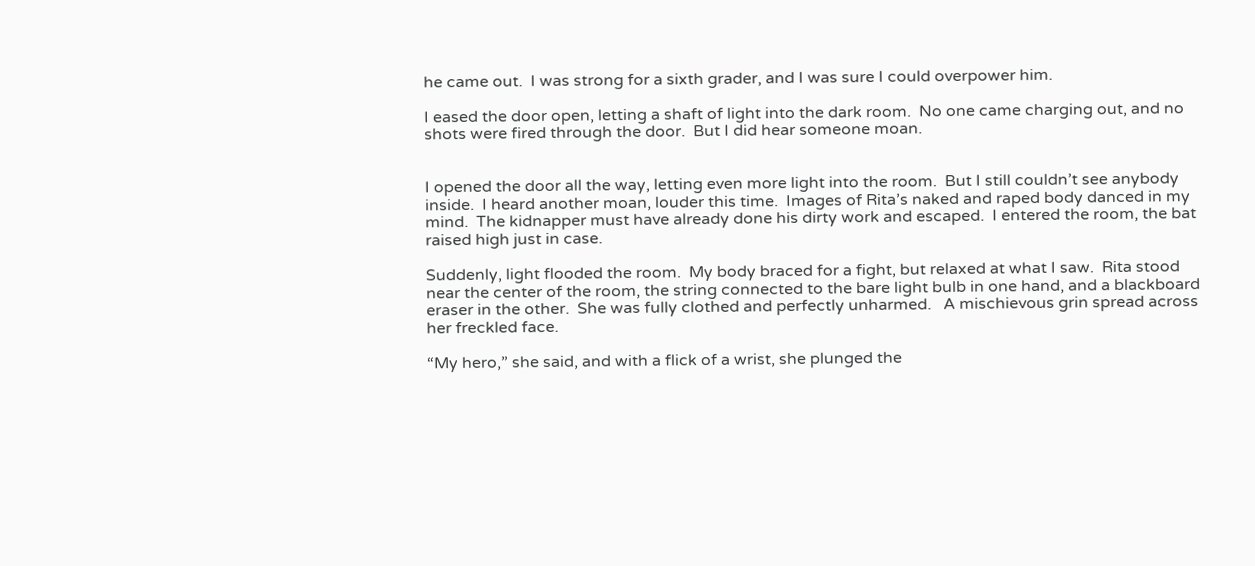he came out.  I was strong for a sixth grader, and I was sure I could overpower him.

I eased the door open, letting a shaft of light into the dark room.  No one came charging out, and no shots were fired through the door.  But I did hear someone moan.


I opened the door all the way, letting even more light into the room.  But I still couldn’t see anybody inside.  I heard another moan, louder this time.  Images of Rita’s naked and raped body danced in my mind.  The kidnapper must have already done his dirty work and escaped.  I entered the room, the bat raised high just in case.

Suddenly, light flooded the room.  My body braced for a fight, but relaxed at what I saw.  Rita stood near the center of the room, the string connected to the bare light bulb in one hand, and a blackboard eraser in the other.  She was fully clothed and perfectly unharmed.   A mischievous grin spread across her freckled face.

“My hero,” she said, and with a flick of a wrist, she plunged the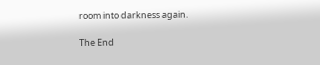room into darkness again.

The End